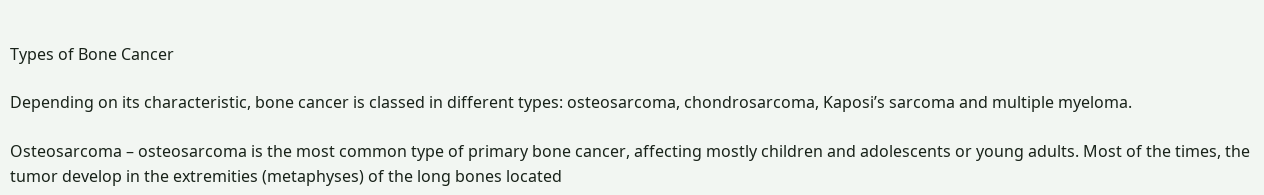Types of Bone Cancer

Depending on its characteristic, bone cancer is classed in different types: osteosarcoma, chondrosarcoma, Kaposi’s sarcoma and multiple myeloma.

Osteosarcoma – osteosarcoma is the most common type of primary bone cancer, affecting mostly children and adolescents or young adults. Most of the times, the tumor develop in the extremities (metaphyses) of the long bones located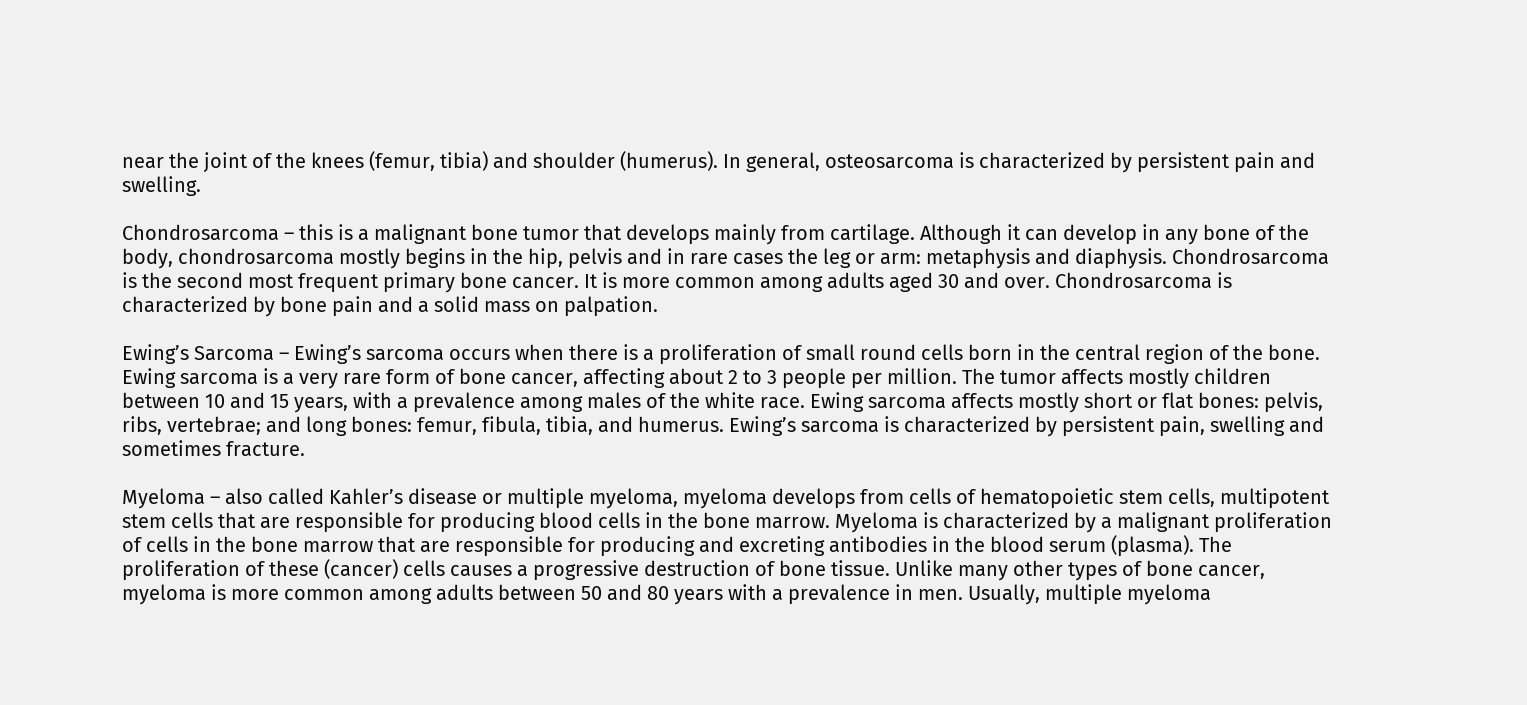near the joint of the knees (femur, tibia) and shoulder (humerus). In general, osteosarcoma is characterized by persistent pain and swelling.

Chondrosarcoma – this is a malignant bone tumor that develops mainly from cartilage. Although it can develop in any bone of the body, chondrosarcoma mostly begins in the hip, pelvis and in rare cases the leg or arm: metaphysis and diaphysis. Chondrosarcoma is the second most frequent primary bone cancer. It is more common among adults aged 30 and over. Chondrosarcoma is characterized by bone pain and a solid mass on palpation.

Ewing’s Sarcoma – Ewing’s sarcoma occurs when there is a proliferation of small round cells born in the central region of the bone. Ewing sarcoma is a very rare form of bone cancer, affecting about 2 to 3 people per million. The tumor affects mostly children between 10 and 15 years, with a prevalence among males of the white race. Ewing sarcoma affects mostly short or flat bones: pelvis, ribs, vertebrae; and long bones: femur, fibula, tibia, and humerus. Ewing’s sarcoma is characterized by persistent pain, swelling and sometimes fracture.

Myeloma – also called Kahler’s disease or multiple myeloma, myeloma develops from cells of hematopoietic stem cells, multipotent stem cells that are responsible for producing blood cells in the bone marrow. Myeloma is characterized by a malignant proliferation of cells in the bone marrow that are responsible for producing and excreting antibodies in the blood serum (plasma). The proliferation of these (cancer) cells causes a progressive destruction of bone tissue. Unlike many other types of bone cancer, myeloma is more common among adults between 50 and 80 years with a prevalence in men. Usually, multiple myeloma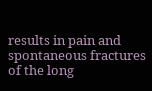results in pain and spontaneous fractures of the long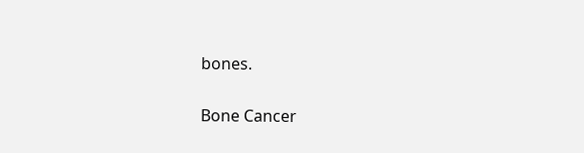bones.


Bone Cancer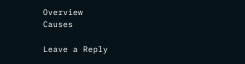Overview                                                                Causes

Leave a Reply